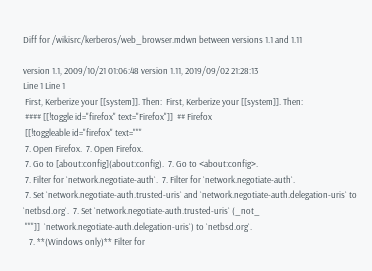Diff for /wikisrc/kerberos/web_browser.mdwn between versions 1.1 and 1.11

version 1.1, 2009/10/21 01:06:48 version 1.11, 2019/09/02 21:28:13
Line 1 Line 1
 First, Kerberize your [[system]]. Then:  First, Kerberize your [[system]]. Then:
 #### [[!toggle id="firefox" text="Firefox"]]  ## Firefox
 [[!toggleable id="firefox" text="""
 7. Open Firefox.  7. Open Firefox.
 7. Go to [about:config](about:config).  7. Go to <about:config>.
 7. Filter for `network.negotiate-auth`.  7. Filter for `network.negotiate-auth`.
 7. Set `network.negotiate-auth.trusted-uris` and `network.negotiate-auth.delegation-uris` to `netbsd.org`.  7. Set `network.negotiate-auth.trusted-uris` (_not_
 """]]  `network.negotiate-auth.delegation-uris`) to `netbsd.org`.
   7. **(Windows only)** Filter for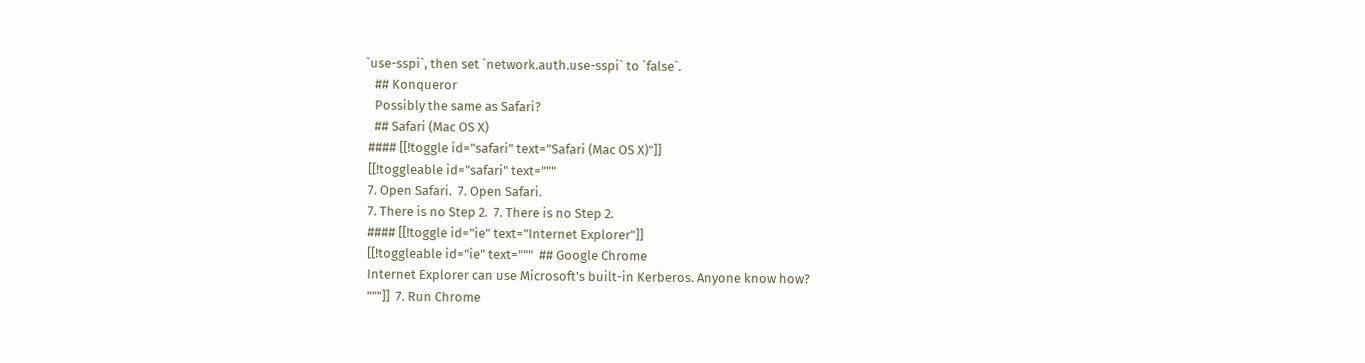`use-sspi`, then set `network.auth.use-sspi` to `false`.
   ## Konqueror
   Possibly the same as Safari?
   ## Safari (Mac OS X)
 #### [[!toggle id="safari" text="Safari (Mac OS X)"]]
 [[!toggleable id="safari" text="""
 7. Open Safari.  7. Open Safari.
 7. There is no Step 2.  7. There is no Step 2.
 #### [[!toggle id="ie" text="Internet Explorer"]]
 [[!toggleable id="ie" text="""  ## Google Chrome
 Internet Explorer can use Microsoft's built-in Kerberos. Anyone know how?
 """]]  7. Run Chrome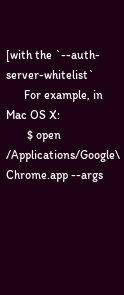[with the `--auth-server-whitelist`
      For example, in Mac OS X:
       $ open /Applications/Google\ Chrome.app --args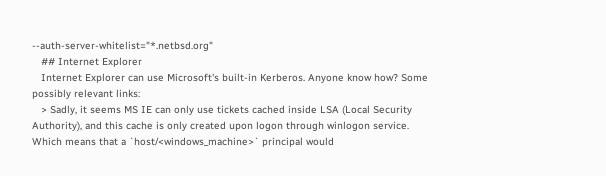--auth-server-whitelist="*.netbsd.org"
   ## Internet Explorer
   Internet Explorer can use Microsoft's built-in Kerberos. Anyone know how? Some possibly relevant links:
   > Sadly, it seems MS IE can only use tickets cached inside LSA (Local Security Authority), and this cache is only created upon logon through winlogon service. Which means that a `host/<windows_machine>` principal would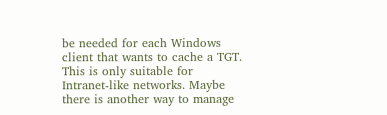be needed for each Windows client that wants to cache a TGT. This is only suitable for Intranet-like networks. Maybe there is another way to manage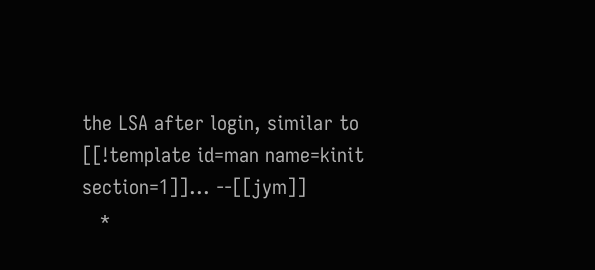the LSA after login, similar to [[!template id=man name=kinit section=1]]... --[[jym]]
   *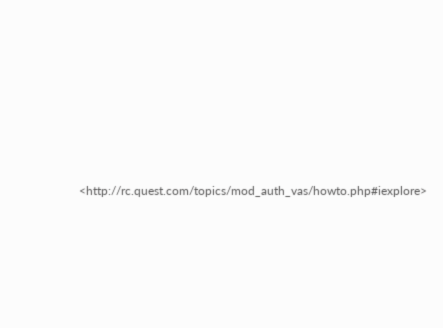<http://rc.quest.com/topics/mod_auth_vas/howto.php#iexplore>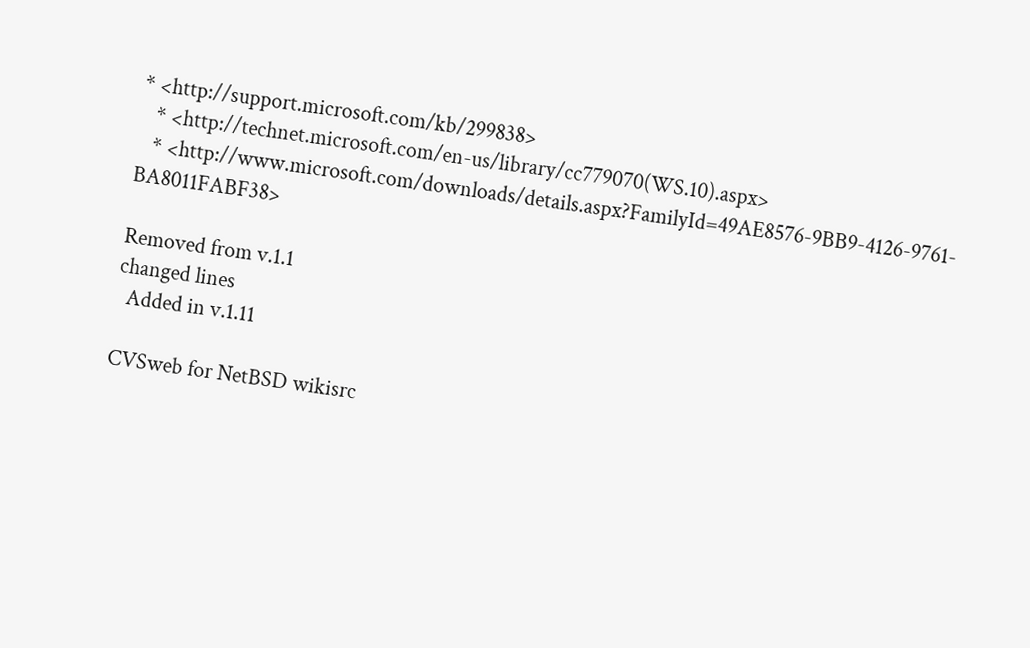* <http://support.microsoft.com/kb/299838>
   * <http://technet.microsoft.com/en-us/library/cc779070(WS.10).aspx>
   * <http://www.microsoft.com/downloads/details.aspx?FamilyId=49AE8576-9BB9-4126-9761-BA8011FABF38>

Removed from v.1.1
changed lines
  Added in v.1.11

CVSweb for NetBSD wikisrc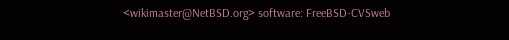<wikimaster@NetBSD.org> software: FreeBSD-CVSweb